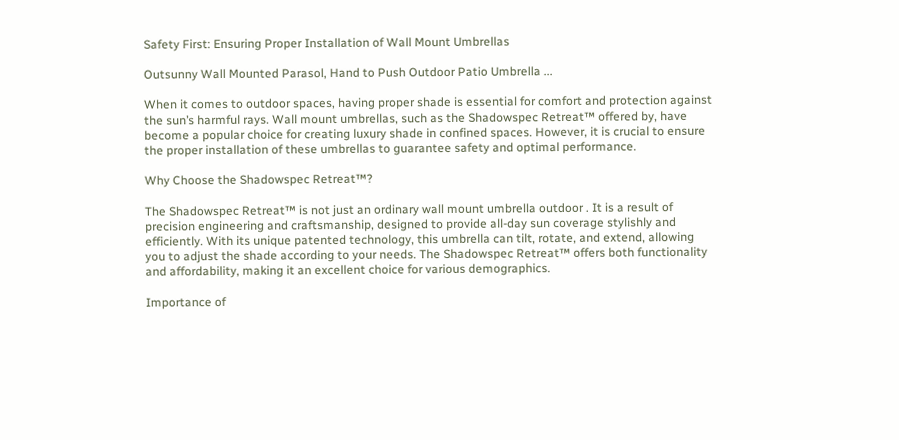Safety First: Ensuring Proper Installation of Wall Mount Umbrellas

Outsunny Wall Mounted Parasol, Hand to Push Outdoor Patio Umbrella ...

When it comes to outdoor spaces, having proper shade is essential for comfort and protection against the sun’s harmful rays. Wall mount umbrellas, such as the Shadowspec Retreat™ offered by, have become a popular choice for creating luxury shade in confined spaces. However, it is crucial to ensure the proper installation of these umbrellas to guarantee safety and optimal performance.

Why Choose the Shadowspec Retreat™?

The Shadowspec Retreat™ is not just an ordinary wall mount umbrella outdoor . It is a result of precision engineering and craftsmanship, designed to provide all-day sun coverage stylishly and efficiently. With its unique patented technology, this umbrella can tilt, rotate, and extend, allowing you to adjust the shade according to your needs. The Shadowspec Retreat™ offers both functionality and affordability, making it an excellent choice for various demographics.

Importance of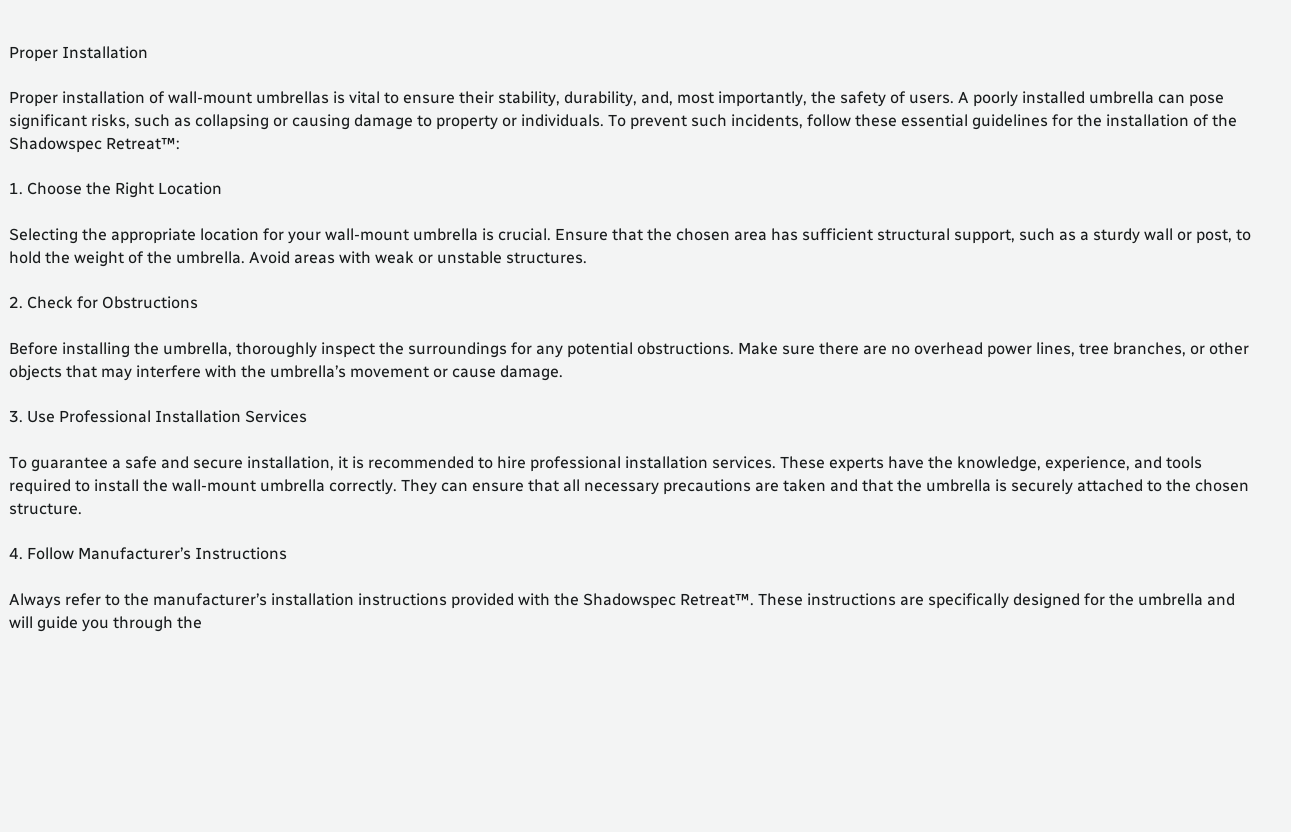Proper Installation

Proper installation of wall-mount umbrellas is vital to ensure their stability, durability, and, most importantly, the safety of users. A poorly installed umbrella can pose significant risks, such as collapsing or causing damage to property or individuals. To prevent such incidents, follow these essential guidelines for the installation of the Shadowspec Retreat™:

1. Choose the Right Location

Selecting the appropriate location for your wall-mount umbrella is crucial. Ensure that the chosen area has sufficient structural support, such as a sturdy wall or post, to hold the weight of the umbrella. Avoid areas with weak or unstable structures.

2. Check for Obstructions

Before installing the umbrella, thoroughly inspect the surroundings for any potential obstructions. Make sure there are no overhead power lines, tree branches, or other objects that may interfere with the umbrella’s movement or cause damage.

3. Use Professional Installation Services

To guarantee a safe and secure installation, it is recommended to hire professional installation services. These experts have the knowledge, experience, and tools required to install the wall-mount umbrella correctly. They can ensure that all necessary precautions are taken and that the umbrella is securely attached to the chosen structure.

4. Follow Manufacturer’s Instructions

Always refer to the manufacturer’s installation instructions provided with the Shadowspec Retreat™. These instructions are specifically designed for the umbrella and will guide you through the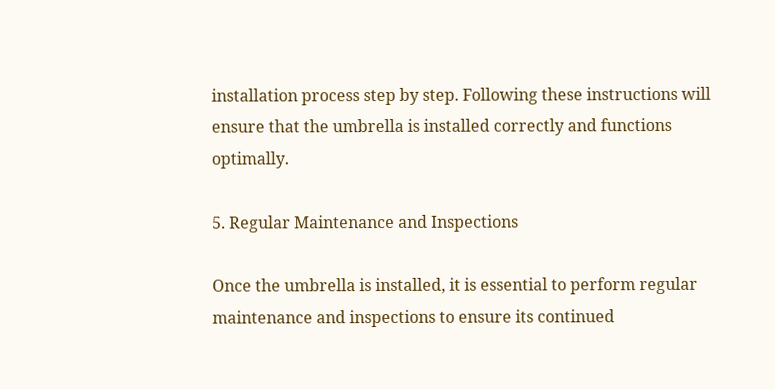installation process step by step. Following these instructions will ensure that the umbrella is installed correctly and functions optimally.

5. Regular Maintenance and Inspections

Once the umbrella is installed, it is essential to perform regular maintenance and inspections to ensure its continued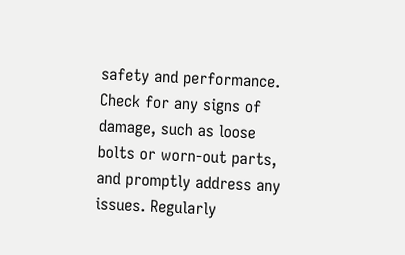safety and performance. Check for any signs of damage, such as loose bolts or worn-out parts, and promptly address any issues. Regularly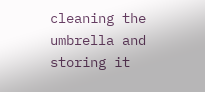cleaning the umbrella and storing it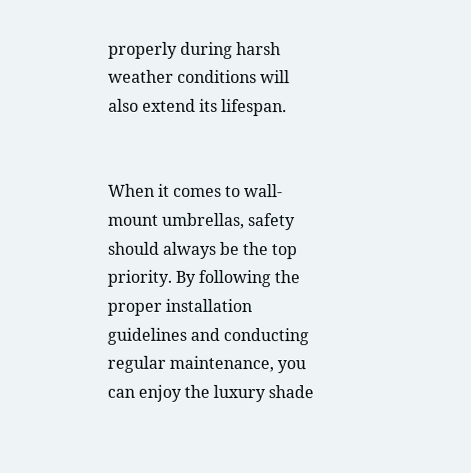properly during harsh weather conditions will also extend its lifespan.


When it comes to wall-mount umbrellas, safety should always be the top priority. By following the proper installation guidelines and conducting regular maintenance, you can enjoy the luxury shade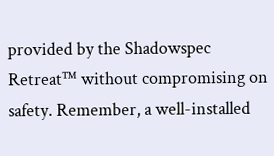provided by the Shadowspec Retreat™ without compromising on safety. Remember, a well-installed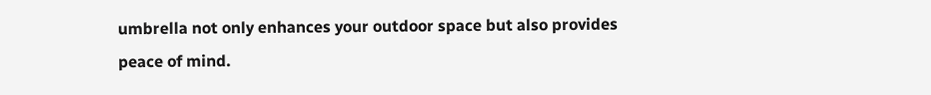umbrella not only enhances your outdoor space but also provides peace of mind.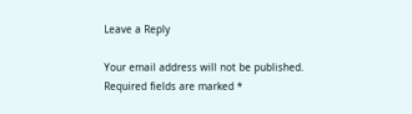Leave a Reply

Your email address will not be published. Required fields are marked *